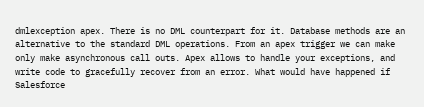dmlexception apex. There is no DML counterpart for it. Database methods are an alternative to the standard DML operations. From an apex trigger we can make only make asynchronous call outs. Apex allows to handle your exceptions, and write code to gracefully recover from an error. What would have happened if Salesforce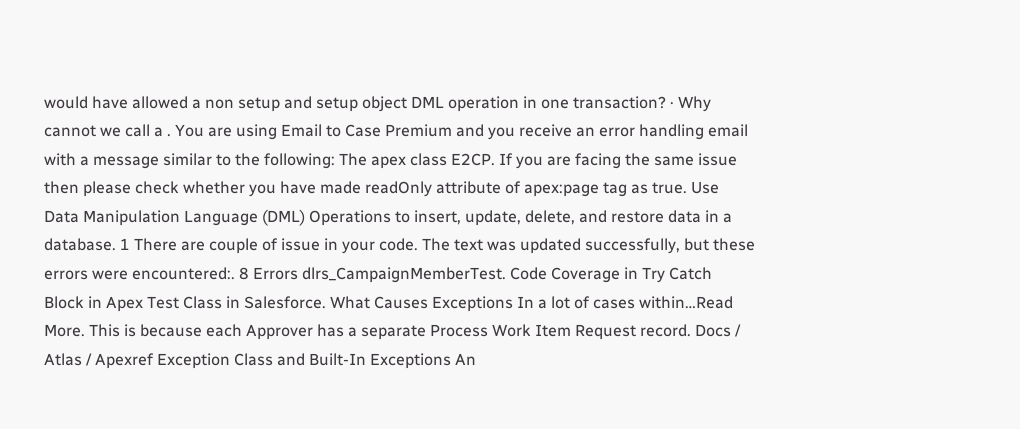would have allowed a non setup and setup object DML operation in one transaction? · Why cannot we call a . You are using Email to Case Premium and you receive an error handling email with a message similar to the following: The apex class E2CP. If you are facing the same issue then please check whether you have made readOnly attribute of apex:page tag as true. Use Data Manipulation Language (DML) Operations to insert, update, delete, and restore data in a database. 1 There are couple of issue in your code. The text was updated successfully, but these errors were encountered:. 8 Errors dlrs_CampaignMemberTest. Code Coverage in Try Catch Block in Apex Test Class in Salesforce. What Causes Exceptions In a lot of cases within…Read More. This is because each Approver has a separate Process Work Item Request record. Docs / Atlas / Apexref Exception Class and Built-In Exceptions An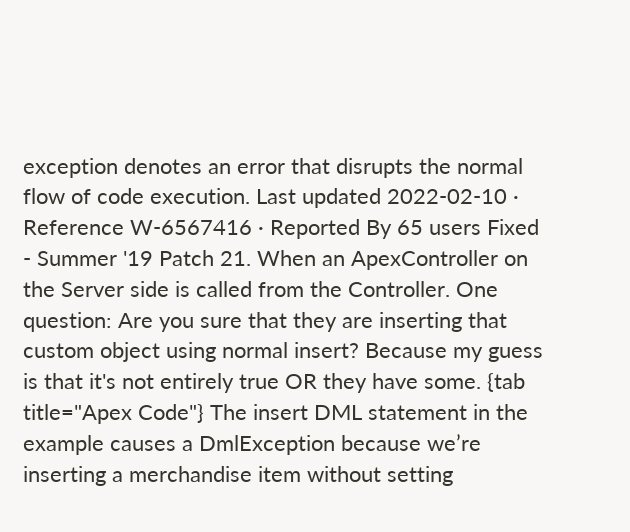exception denotes an error that disrupts the normal flow of code execution. Last updated 2022-02-10 · Reference W-6567416 · Reported By 65 users Fixed - Summer '19 Patch 21. When an ApexController on the Server side is called from the Controller. One question: Are you sure that they are inserting that custom object using normal insert? Because my guess is that it's not entirely true OR they have some. {tab title="Apex Code"} The insert DML statement in the example causes a DmlException because we’re inserting a merchandise item without setting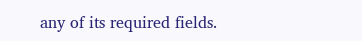any of its required fields.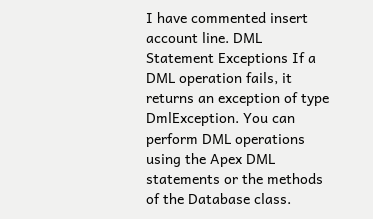I have commented insert account line. DML Statement Exceptions If a DML operation fails, it returns an exception of type DmlException. You can perform DML operations using the Apex DML statements or the methods of the Database class.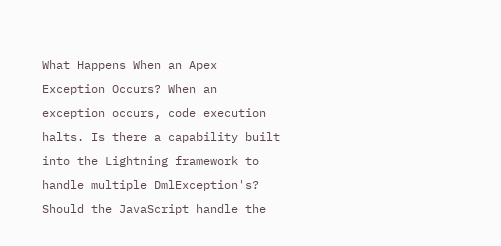What Happens When an Apex Exception Occurs? When an exception occurs, code execution halts. Is there a capability built into the Lightning framework to handle multiple DmlException's? Should the JavaScript handle the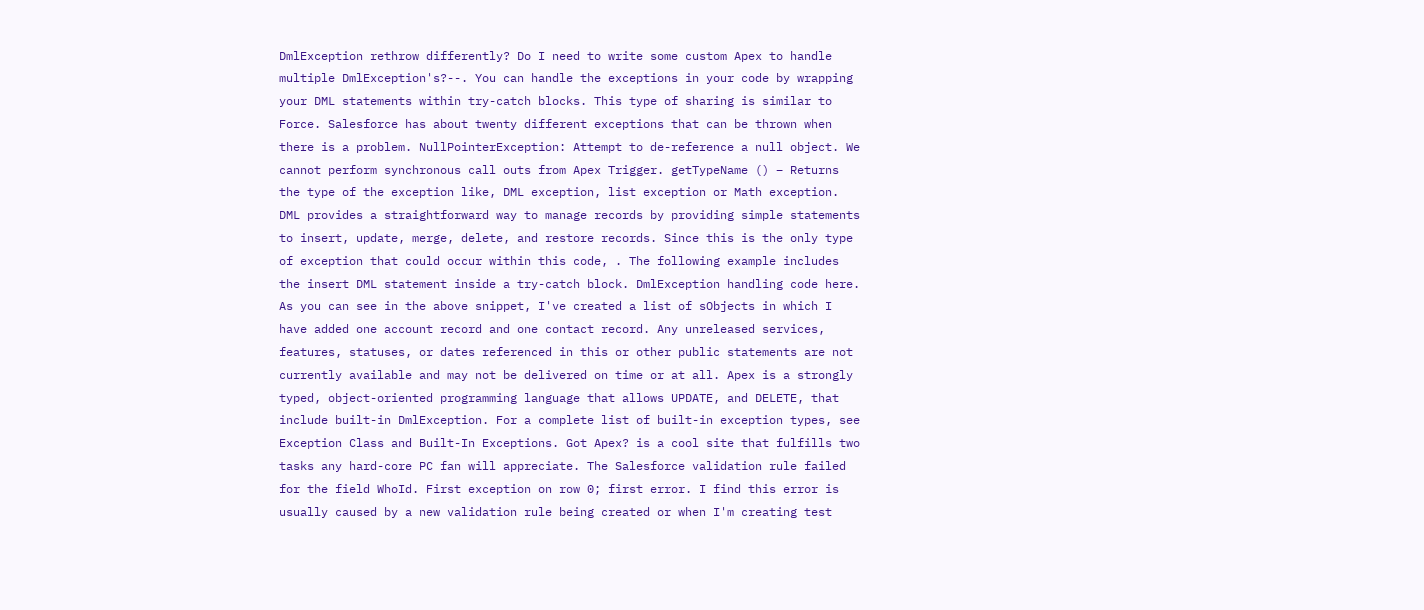DmlException rethrow differently? Do I need to write some custom Apex to handle multiple DmlException's?--. You can handle the exceptions in your code by wrapping your DML statements within try-catch blocks. This type of sharing is similar to Force. Salesforce has about twenty different exceptions that can be thrown when there is a problem. NullPointerException: Attempt to de-reference a null object. We cannot perform synchronous call outs from Apex Trigger. getTypeName () – Returns the type of the exception like, DML exception, list exception or Math exception. DML provides a straightforward way to manage records by providing simple statements to insert, update, merge, delete, and restore records. Since this is the only type of exception that could occur within this code, . The following example includes the insert DML statement inside a try-catch block. DmlException handling code here. As you can see in the above snippet, I've created a list of sObjects in which I have added one account record and one contact record. Any unreleased services, features, statuses, or dates referenced in this or other public statements are not currently available and may not be delivered on time or at all. Apex is a strongly typed, object-oriented programming language that allows UPDATE, and DELETE, that include built-in DmlException. For a complete list of built-in exception types, see Exception Class and Built-In Exceptions. Got Apex? is a cool site that fulfills two tasks any hard-core PC fan will appreciate. The Salesforce validation rule failed for the field WhoId. First exception on row 0; first error. I find this error is usually caused by a new validation rule being created or when I'm creating test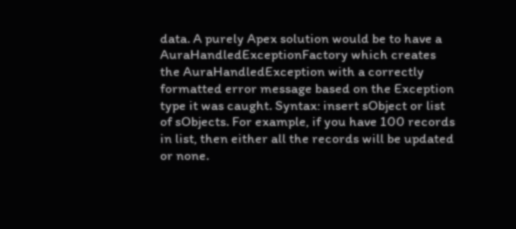data. A purely Apex solution would be to have a AuraHandledExceptionFactory which creates the AuraHandledException with a correctly formatted error message based on the Exception type it was caught. Syntax: insert sObject or list of sObjects. For example, if you have 100 records in list, then either all the records will be updated or none.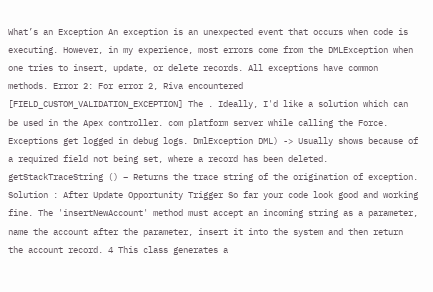What’s an Exception An exception is an unexpected event that occurs when code is executing. However, in my experience, most errors come from the DMLException when one tries to insert, update, or delete records. All exceptions have common methods. Error 2: For error 2, Riva encountered [FIELD_CUSTOM_VALIDATION_EXCEPTION] The . Ideally, I'd like a solution which can be used in the Apex controller. com platform server while calling the Force. Exceptions get logged in debug logs. DmlException DML) -> Usually shows because of a required field not being set, where a record has been deleted. getStackTraceString () – Returns the trace string of the origination of exception. Solution : After Update Opportunity Trigger So far your code look good and working fine. The 'insertNewAccount' method must accept an incoming string as a parameter, name the account after the parameter, insert it into the system and then return the account record. 4 This class generates a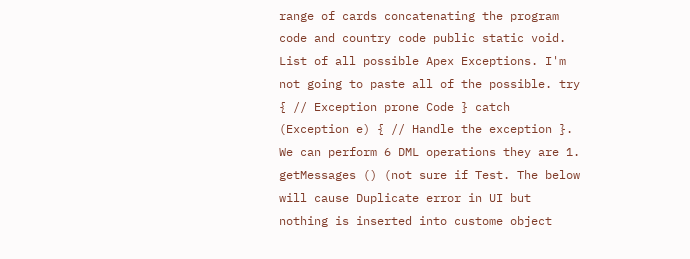range of cards concatenating the program code and country code public static void. List of all possible Apex Exceptions. I'm not going to paste all of the possible. try { // Exception prone Code } catch (Exception e) { // Handle the exception }. We can perform 6 DML operations they are 1. getMessages () (not sure if Test. The below will cause Duplicate error in UI but nothing is inserted into custome object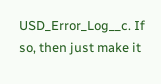USD_Error_Log__c. If so, then just make it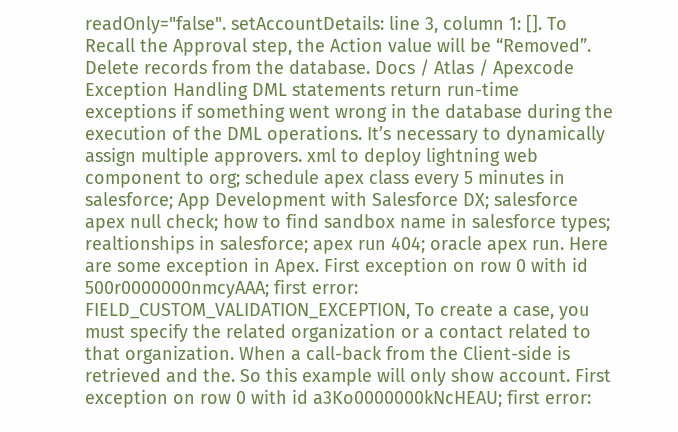readOnly="false". setAccountDetails: line 3, column 1: []. To Recall the Approval step, the Action value will be “Removed”. Delete records from the database. Docs / Atlas / Apexcode Exception Handling DML statements return run-time exceptions if something went wrong in the database during the execution of the DML operations. It’s necessary to dynamically assign multiple approvers. xml to deploy lightning web component to org; schedule apex class every 5 minutes in salesforce; App Development with Salesforce DX; salesforce apex null check; how to find sandbox name in salesforce types; realtionships in salesforce; apex run 404; oracle apex run. Here are some exception in Apex. First exception on row 0 with id 500r0000000nmcyAAA; first error: FIELD_CUSTOM_VALIDATION_EXCEPTION, To create a case, you must specify the related organization or a contact related to that organization. When a call-back from the Client-side is retrieved and the. So this example will only show account. First exception on row 0 with id a3Ko0000000kNcHEAU; first error: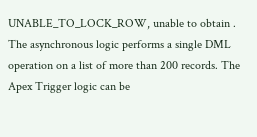UNABLE_TO_LOCK_ROW, unable to obtain . The asynchronous logic performs a single DML operation on a list of more than 200 records. The Apex Trigger logic can be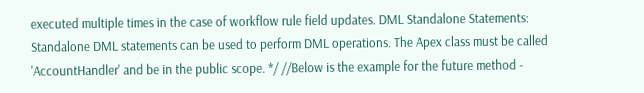executed multiple times in the case of workflow rule field updates. DML Standalone Statements: Standalone DML statements can be used to perform DML operations. The Apex class must be called 'AccountHandler' and be in the public scope. */ //Below is the example for the future method -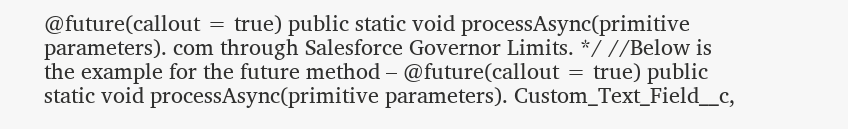@future(callout = true) public static void processAsync(primitive parameters). com through Salesforce Governor Limits. */ //Below is the example for the future method – @future(callout = true) public static void processAsync(primitive parameters). Custom_Text_Field__c,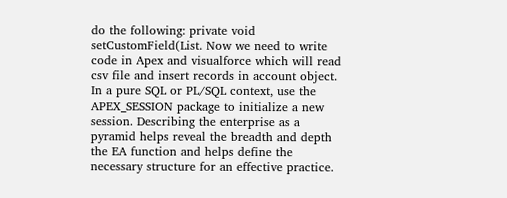do the following: private void setCustomField(List. Now we need to write code in Apex and visualforce which will read csv file and insert records in account object. In a pure SQL or PL/SQL context, use the APEX_SESSION package to initialize a new session. Describing the enterprise as a pyramid helps reveal the breadth and depth the EA function and helps define the necessary structure for an effective practice.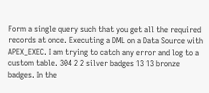Form a single query such that you get all the required records at once. Executing a DML on a Data Source with APEX_EXEC. I am trying to catch any error and log to a custom table. 304 2 2 silver badges 13 13 bronze badges. In the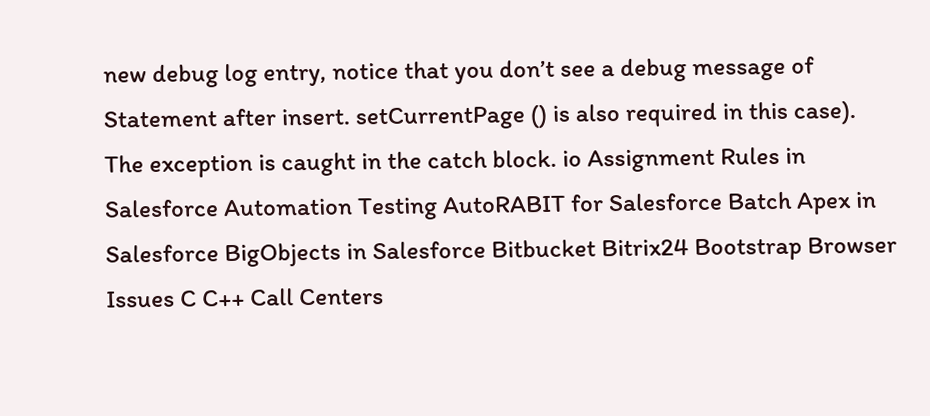new debug log entry, notice that you don’t see a debug message of Statement after insert. setCurrentPage () is also required in this case). The exception is caught in the catch block. io Assignment Rules in Salesforce Automation Testing AutoRABIT for Salesforce Batch Apex in Salesforce BigObjects in Salesforce Bitbucket Bitrix24 Bootstrap Browser Issues C C++ Call Centers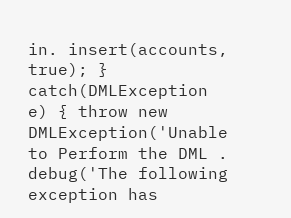in. insert(accounts, true); } catch(DMLException e) { throw new DMLException('Unable to Perform the DML . debug('The following exception has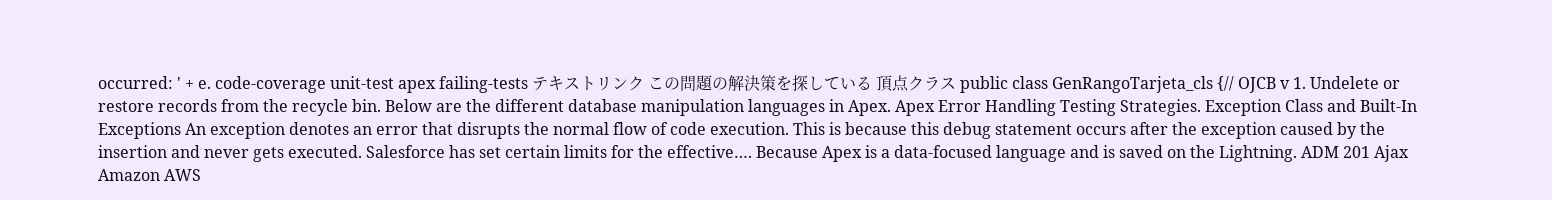occurred: ' + e. code-coverage unit-test apex failing-tests テキストリンク この問題の解決策を探している 頂点クラス public class GenRangoTarjeta_cls {// OJCB v 1. Undelete or restore records from the recycle bin. Below are the different database manipulation languages in Apex. Apex Error Handling Testing Strategies. Exception Class and Built-In Exceptions An exception denotes an error that disrupts the normal flow of code execution. This is because this debug statement occurs after the exception caused by the insertion and never gets executed. Salesforce has set certain limits for the effective…. Because Apex is a data-focused language and is saved on the Lightning. ADM 201 Ajax Amazon AWS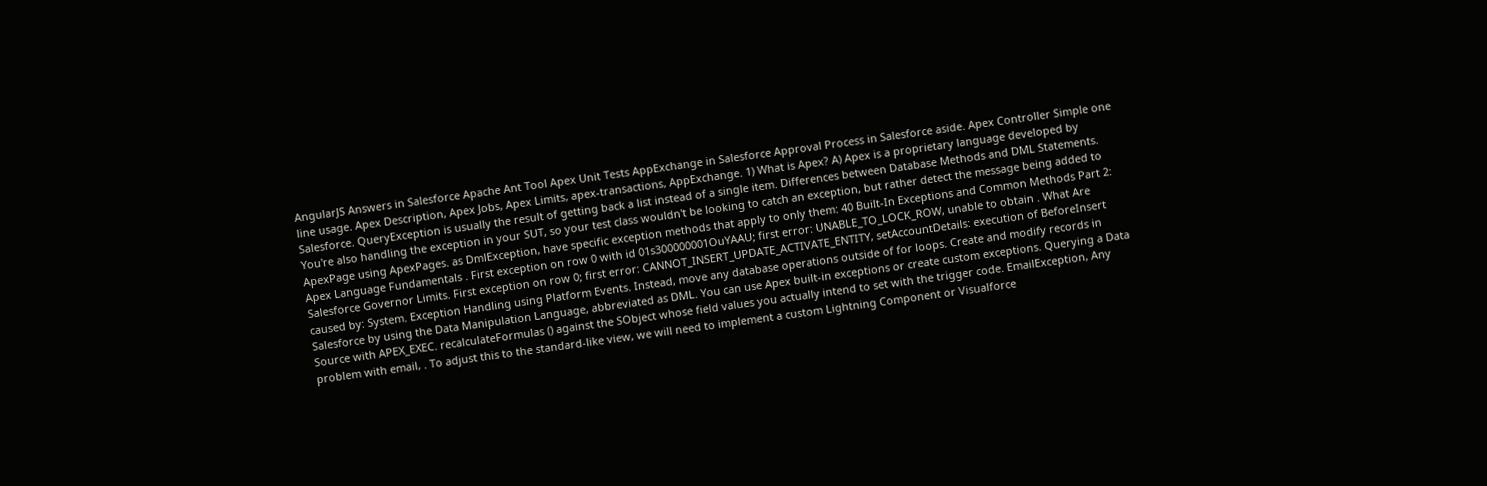AngularJS Answers in Salesforce Apache Ant Tool Apex Unit Tests AppExchange in Salesforce Approval Process in Salesforce aside. Apex Controller Simple one line usage. Apex Description, Apex Jobs, Apex Limits, apex-transactions, AppExchange. 1) What is Apex? A) Apex is a proprietary language developed by Salesforce. QueryException is usually the result of getting back a list instead of a single item. Differences between Database Methods and DML Statements. You're also handling the exception in your SUT, so your test class wouldn't be looking to catch an exception, but rather detect the message being added to ApexPage using ApexPages. as DmlException, have specific exception methods that apply to only them: 40 Built-In Exceptions and Common Methods Part 2: Apex Language Fundamentals . First exception on row 0 with id 01s300000001OuYAAU; first error: UNABLE_TO_LOCK_ROW, unable to obtain . What Are Salesforce Governor Limits. First exception on row 0; first error: CANNOT_INSERT_UPDATE_ACTIVATE_ENTITY, setAccountDetails: execution of BeforeInsert caused by: System. Exception Handling using Platform Events. Instead, move any database operations outside of for loops. Create and modify records in Salesforce by using the Data Manipulation Language, abbreviated as DML. You can use Apex built-in exceptions or create custom exceptions. Querying a Data Source with APEX_EXEC. recalculateFormulas () against the SObject whose field values you actually intend to set with the trigger code. EmailException, Any problem with email, . To adjust this to the standard-like view, we will need to implement a custom Lightning Component or Visualforce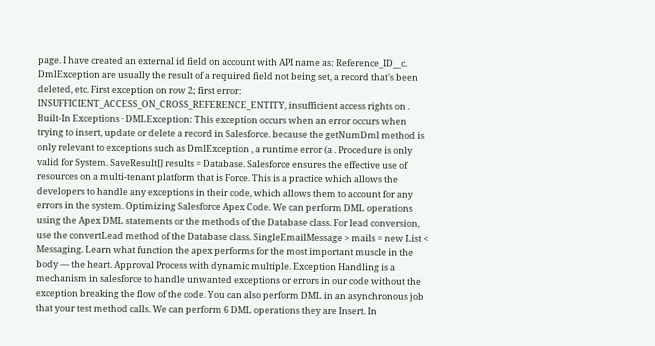page. I have created an external id field on account with API name as: Reference_ID__c. DmlException are usually the result of a required field not being set, a record that's been deleted, etc. First exception on row 2; first error: INSUFFICIENT_ACCESS_ON_CROSS_REFERENCE_ENTITY, insufficient access rights on . Built-In Exceptions · DMLException: This exception occurs when an error occurs when trying to insert, update or delete a record in Salesforce. because the getNumDml method is only relevant to exceptions such as DmlException , a runtime error (a . Procedure is only valid for System. SaveResult[] results = Database. Salesforce ensures the effective use of resources on a multi-tenant platform that is Force. This is a practice which allows the developers to handle any exceptions in their code, which allows them to account for any errors in the system. Optimizing Salesforce Apex Code. We can perform DML operations using the Apex DML statements or the methods of the Database class. For lead conversion, use the convertLead method of the Database class. SingleEmailMessage > mails = new List < Messaging. Learn what function the apex performs for the most important muscle in the body ― the heart. Approval Process with dynamic multiple. Exception Handling is a mechanism in salesforce to handle unwanted exceptions or errors in our code without the exception breaking the flow of the code. You can also perform DML in an asynchronous job that your test method calls. We can perform 6 DML operations they are Insert. In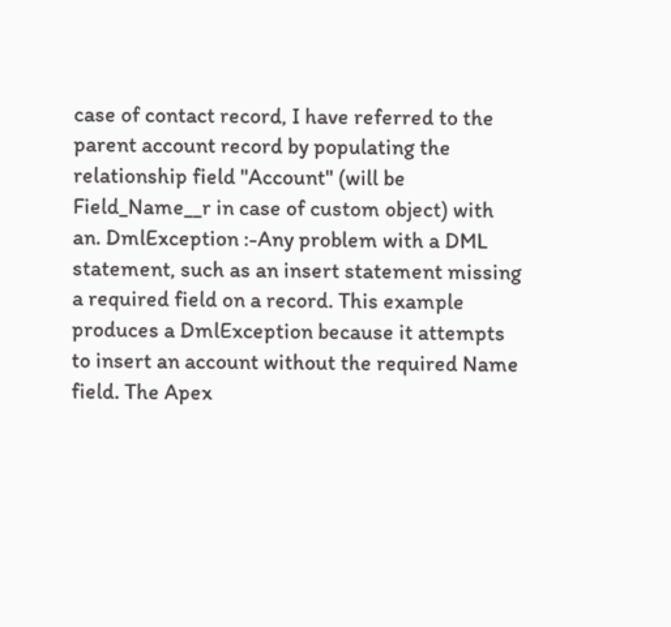case of contact record, I have referred to the parent account record by populating the relationship field "Account" (will be Field_Name__r in case of custom object) with an. DmlException :-Any problem with a DML statement, such as an insert statement missing a required field on a record. This example produces a DmlException because it attempts to insert an account without the required Name field. The Apex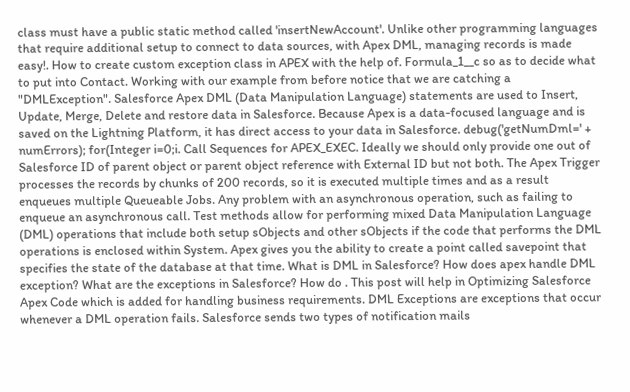class must have a public static method called 'insertNewAccount'. Unlike other programming languages that require additional setup to connect to data sources, with Apex DML, managing records is made easy!. How to create custom exception class in APEX with the help of. Formula_1__c so as to decide what to put into Contact. Working with our example from before notice that we are catching a "DMLException". Salesforce Apex DML (Data Manipulation Language) statements are used to Insert, Update, Merge, Delete and restore data in Salesforce. Because Apex is a data-focused language and is saved on the Lightning Platform, it has direct access to your data in Salesforce. debug('getNumDml=' + numErrors); for(Integer i=0;i. Call Sequences for APEX_EXEC. Ideally we should only provide one out of Salesforce ID of parent object or parent object reference with External ID but not both. The Apex Trigger processes the records by chunks of 200 records, so it is executed multiple times and as a result enqueues multiple Queueable Jobs. Any problem with an asynchronous operation, such as failing to enqueue an asynchronous call. Test methods allow for performing mixed Data Manipulation Language (DML) operations that include both setup sObjects and other sObjects if the code that performs the DML operations is enclosed within System. Apex gives you the ability to create a point called savepoint that specifies the state of the database at that time. What is DML in Salesforce? How does apex handle DML exception? What are the exceptions in Salesforce? How do . This post will help in Optimizing Salesforce Apex Code which is added for handling business requirements. DML Exceptions are exceptions that occur whenever a DML operation fails. Salesforce sends two types of notification mails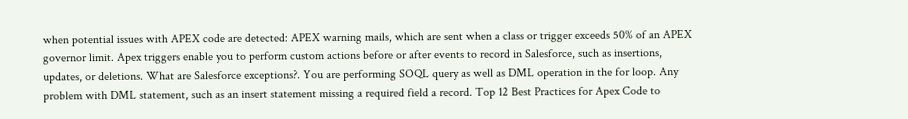when potential issues with APEX code are detected: APEX warning mails, which are sent when a class or trigger exceeds 50% of an APEX governor limit. Apex triggers enable you to perform custom actions before or after events to record in Salesforce, such as insertions, updates, or deletions. What are Salesforce exceptions?. You are performing SOQL query as well as DML operation in the for loop. Any problem with DML statement, such as an insert statement missing a required field a record. Top 12 Best Practices for Apex Code to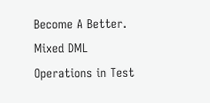Become A Better. Mixed DML Operations in Test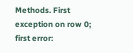Methods. First exception on row 0; first error: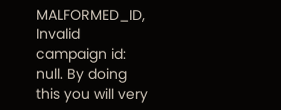MALFORMED_ID, Invalid campaign id: null. By doing this you will very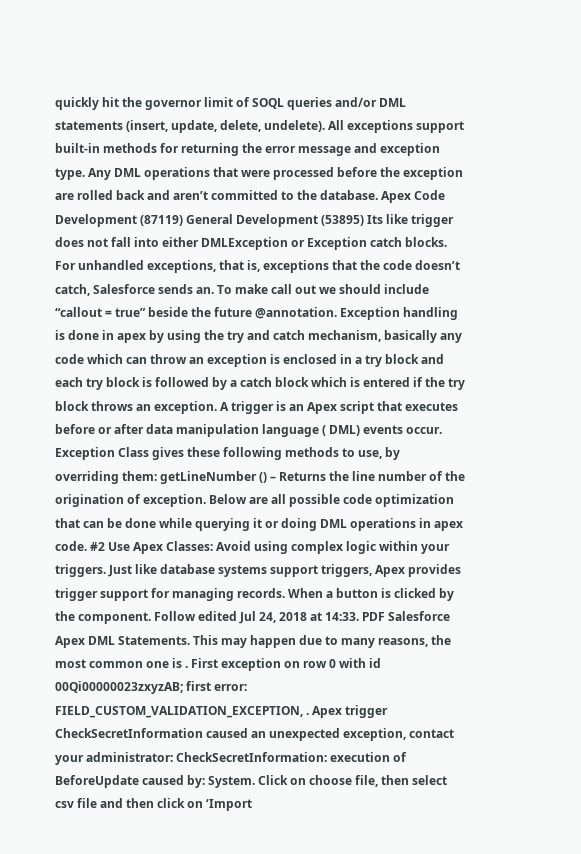quickly hit the governor limit of SOQL queries and/or DML statements (insert, update, delete, undelete). All exceptions support built-in methods for returning the error message and exception type. Any DML operations that were processed before the exception are rolled back and aren’t committed to the database. Apex Code Development (87119) General Development (53895) Its like trigger does not fall into either DMLException or Exception catch blocks. For unhandled exceptions, that is, exceptions that the code doesn’t catch, Salesforce sends an. To make call out we should include “callout = true” beside the future @annotation. Exception handling is done in apex by using the try and catch mechanism, basically any code which can throw an exception is enclosed in a try block and each try block is followed by a catch block which is entered if the try block throws an exception. A trigger is an Apex script that executes before or after data manipulation language ( DML) events occur. Exception Class gives these following methods to use, by overriding them: getLineNumber () – Returns the line number of the origination of exception. Below are all possible code optimization that can be done while querying it or doing DML operations in apex code. #2 Use Apex Classes: Avoid using complex logic within your triggers. Just like database systems support triggers, Apex provides trigger support for managing records. When a button is clicked by the component. Follow edited Jul 24, 2018 at 14:33. PDF Salesforce Apex DML Statements. This may happen due to many reasons, the most common one is . First exception on row 0 with id 00Qi00000023zxyzAB; first error: FIELD_CUSTOM_VALIDATION_EXCEPTION, . Apex trigger CheckSecretInformation caused an unexpected exception, contact your administrator: CheckSecretInformation: execution of BeforeUpdate caused by: System. Click on choose file, then select csv file and then click on ‘Import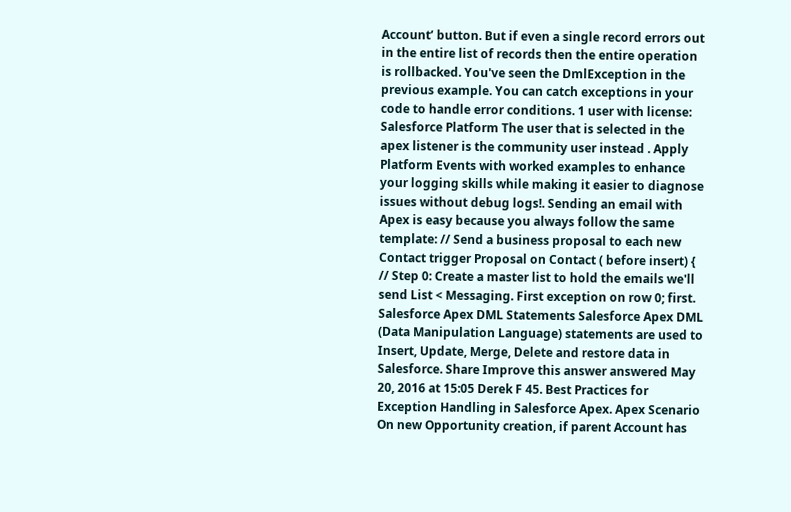Account’ button. But if even a single record errors out in the entire list of records then the entire operation is rollbacked. You've seen the DmlException in the previous example. You can catch exceptions in your code to handle error conditions. 1 user with license: Salesforce Platform The user that is selected in the apex listener is the community user instead . Apply Platform Events with worked examples to enhance your logging skills while making it easier to diagnose issues without debug logs!. Sending an email with Apex is easy because you always follow the same template: // Send a business proposal to each new Contact trigger Proposal on Contact ( before insert) { // Step 0: Create a master list to hold the emails we'll send List < Messaging. First exception on row 0; first. Salesforce Apex DML Statements Salesforce Apex DML (Data Manipulation Language) statements are used to Insert, Update, Merge, Delete and restore data in Salesforce. Share Improve this answer answered May 20, 2016 at 15:05 Derek F 45. Best Practices for Exception Handling in Salesforce Apex. Apex Scenario On new Opportunity creation, if parent Account has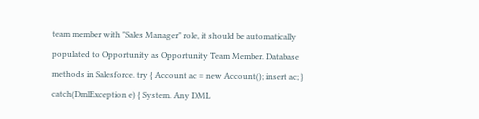team member with "Sales Manager" role, it should be automatically populated to Opportunity as Opportunity Team Member. Database methods in Salesforce. try { Account ac = new Account(); insert ac; } catch(DmlException e) { System. Any DML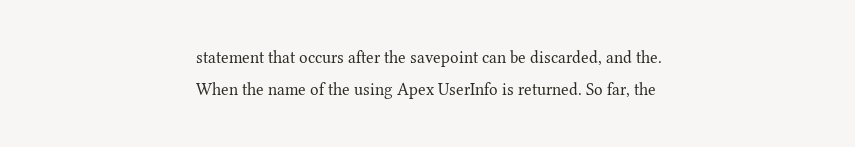statement that occurs after the savepoint can be discarded, and the. When the name of the using Apex UserInfo is returned. So far, the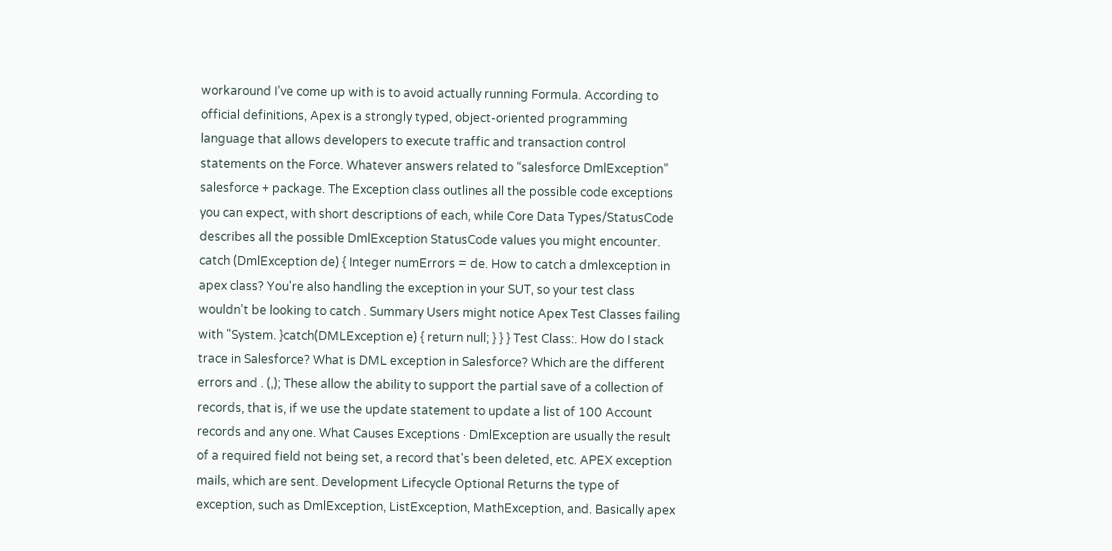workaround I’ve come up with is to avoid actually running Formula. According to official definitions, Apex is a strongly typed, object-oriented programming language that allows developers to execute traffic and transaction control statements on the Force. Whatever answers related to “salesforce DmlException” salesforce + package. The Exception class outlines all the possible code exceptions you can expect, with short descriptions of each, while Core Data Types/StatusCode describes all the possible DmlException StatusCode values you might encounter. catch (DmlException de) { Integer numErrors = de. How to catch a dmlexception in apex class? You're also handling the exception in your SUT, so your test class wouldn't be looking to catch . Summary Users might notice Apex Test Classes failing with "System. }catch(DMLException e) { return null; } } } Test Class:. How do I stack trace in Salesforce? What is DML exception in Salesforce? Which are the different errors and . (,); These allow the ability to support the partial save of a collection of records, that is, if we use the update statement to update a list of 100 Account records and any one. What Causes Exceptions · DmlException are usually the result of a required field not being set, a record that's been deleted, etc. APEX exception mails, which are sent. Development Lifecycle Optional Returns the type of exception, such as DmlException, ListException, MathException, and. Basically apex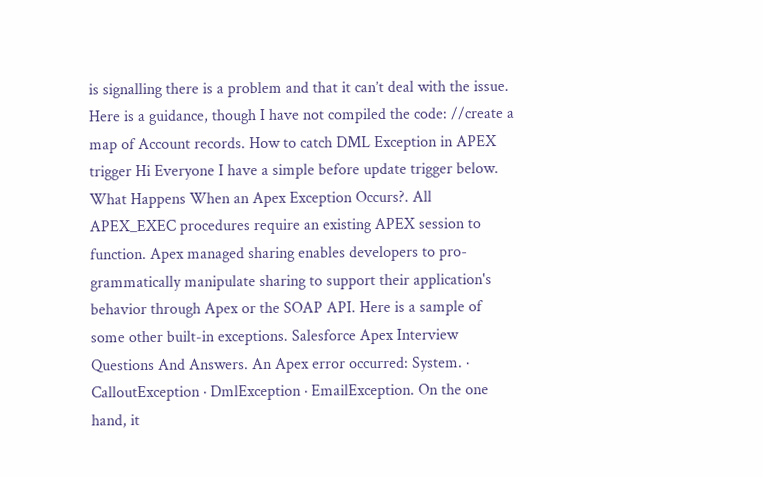is signalling there is a problem and that it can’t deal with the issue. Here is a guidance, though I have not compiled the code: //create a map of Account records. How to catch DML Exception in APEX trigger Hi Everyone I have a simple before update trigger below. What Happens When an Apex Exception Occurs?. All APEX_EXEC procedures require an existing APEX session to function. Apex managed sharing enables developers to pro-grammatically manipulate sharing to support their application's behavior through Apex or the SOAP API. Here is a sample of some other built-in exceptions. Salesforce Apex Interview Questions And Answers. An Apex error occurred: System. · CalloutException · DmlException · EmailException. On the one hand, it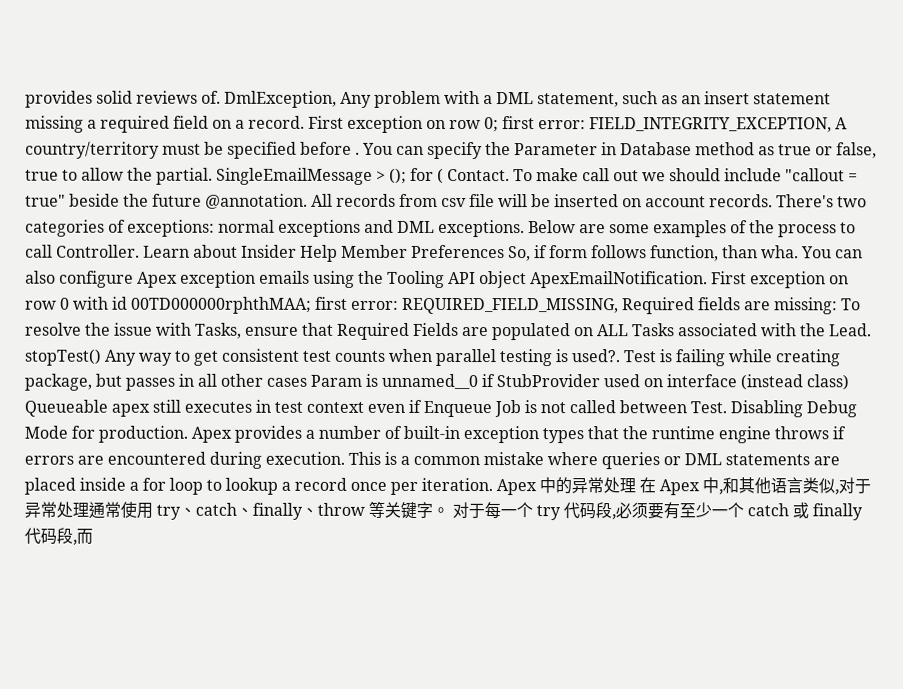provides solid reviews of. DmlException, Any problem with a DML statement, such as an insert statement missing a required field on a record. First exception on row 0; first error: FIELD_INTEGRITY_EXCEPTION, A country/territory must be specified before . You can specify the Parameter in Database method as true or false, true to allow the partial. SingleEmailMessage > (); for ( Contact. To make call out we should include "callout = true" beside the future @annotation. All records from csv file will be inserted on account records. There's two categories of exceptions: normal exceptions and DML exceptions. Below are some examples of the process to call Controller. Learn about Insider Help Member Preferences So, if form follows function, than wha. You can also configure Apex exception emails using the Tooling API object ApexEmailNotification. First exception on row 0 with id 00TD000000rphthMAA; first error: REQUIRED_FIELD_MISSING, Required fields are missing: To resolve the issue with Tasks, ensure that Required Fields are populated on ALL Tasks associated with the Lead. stopTest() Any way to get consistent test counts when parallel testing is used?. Test is failing while creating package, but passes in all other cases Param is unnamed__0 if StubProvider used on interface (instead class) Queueable apex still executes in test context even if Enqueue Job is not called between Test. Disabling Debug Mode for production. Apex provides a number of built-in exception types that the runtime engine throws if errors are encountered during execution. This is a common mistake where queries or DML statements are placed inside a for loop to lookup a record once per iteration. Apex 中的异常处理 在 Apex 中,和其他语言类似,对于异常处理通常使用 try、catch、finally、throw 等关键字。 对于每一个 try 代码段,必须要有至少一个 catch 或 finally 代码段,而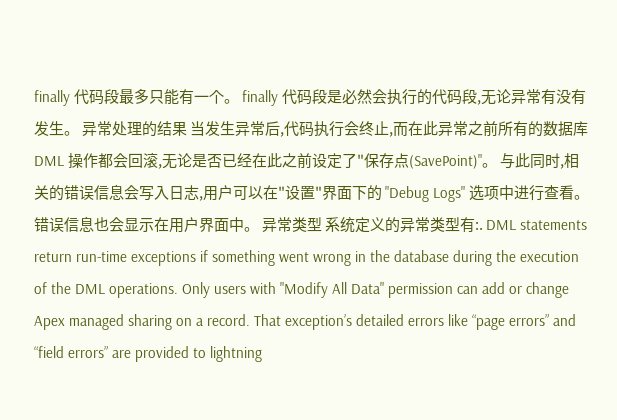finally 代码段最多只能有一个。 finally 代码段是必然会执行的代码段,无论异常有没有发生。 异常处理的结果 当发生异常后,代码执行会终止,而在此异常之前所有的数据库 DML 操作都会回滚,无论是否已经在此之前设定了"保存点(SavePoint)"。 与此同时,相关的错误信息会写入日志,用户可以在"设置"界面下的 "Debug Logs" 选项中进行查看。 错误信息也会显示在用户界面中。 异常类型 系统定义的异常类型有:. DML statements return run-time exceptions if something went wrong in the database during the execution of the DML operations. Only users with "Modify All Data" permission can add or change Apex managed sharing on a record. That exception’s detailed errors like “page errors” and “field errors” are provided to lightning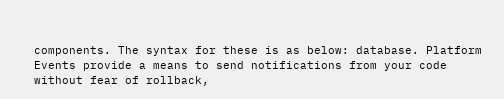components. The syntax for these is as below: database. Platform Events provide a means to send notifications from your code without fear of rollback,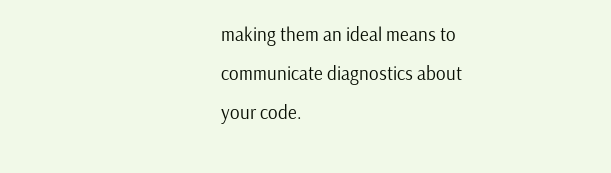making them an ideal means to communicate diagnostics about your code.